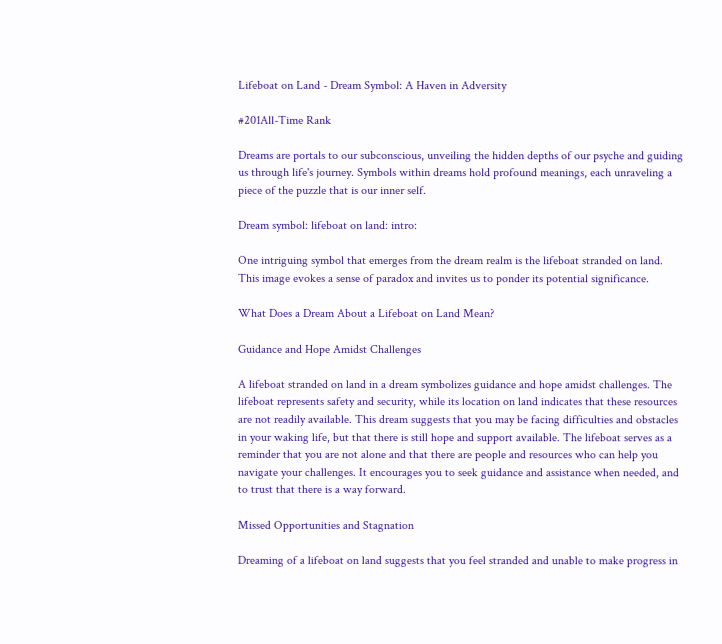Lifeboat on Land - Dream Symbol: A Haven in Adversity

#201All-Time Rank

Dreams are portals to our subconscious, unveiling the hidden depths of our psyche and guiding us through life's journey. Symbols within dreams hold profound meanings, each unraveling a piece of the puzzle that is our inner self.

Dream symbol: lifeboat on land: intro:

One intriguing symbol that emerges from the dream realm is the lifeboat stranded on land. This image evokes a sense of paradox and invites us to ponder its potential significance.

What Does a Dream About a Lifeboat on Land Mean?

Guidance and Hope Amidst Challenges

A lifeboat stranded on land in a dream symbolizes guidance and hope amidst challenges. The lifeboat represents safety and security, while its location on land indicates that these resources are not readily available. This dream suggests that you may be facing difficulties and obstacles in your waking life, but that there is still hope and support available. The lifeboat serves as a reminder that you are not alone and that there are people and resources who can help you navigate your challenges. It encourages you to seek guidance and assistance when needed, and to trust that there is a way forward.

Missed Opportunities and Stagnation

Dreaming of a lifeboat on land suggests that you feel stranded and unable to make progress in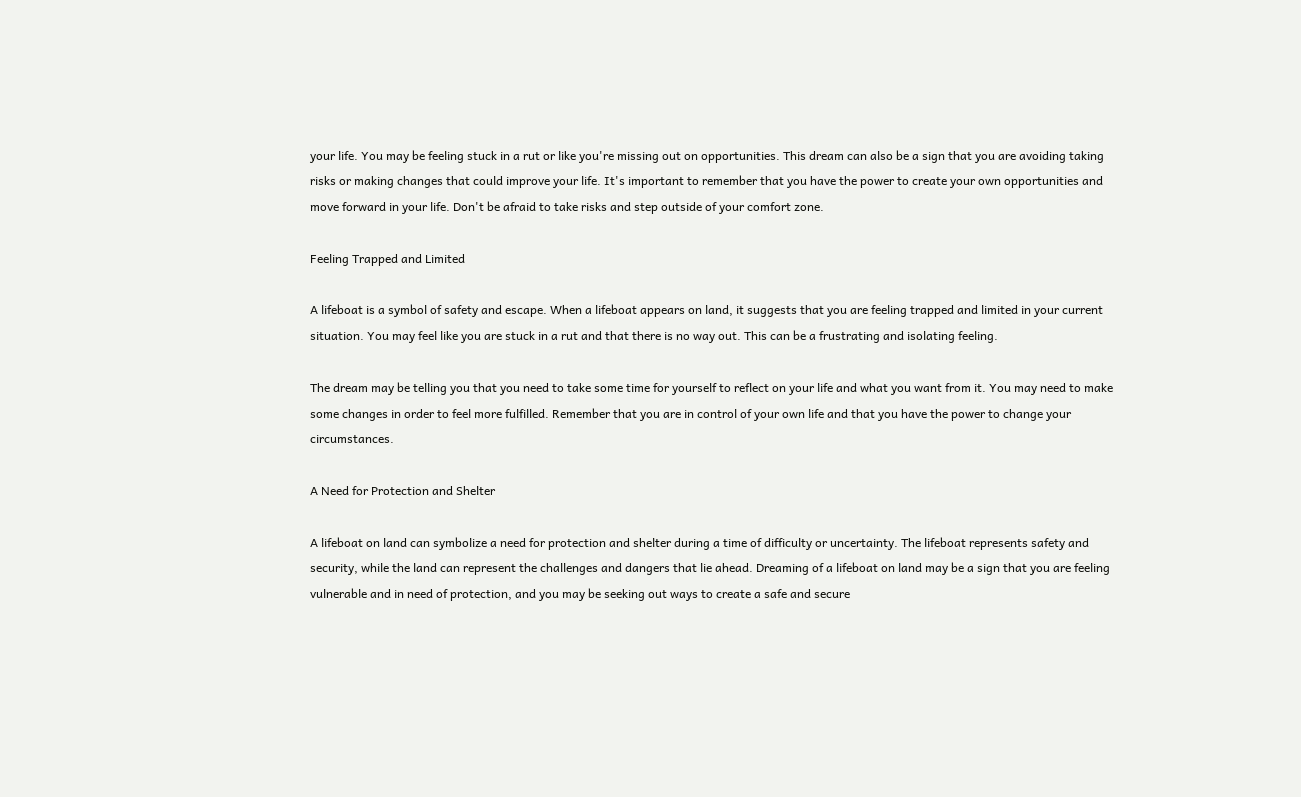your life. You may be feeling stuck in a rut or like you're missing out on opportunities. This dream can also be a sign that you are avoiding taking risks or making changes that could improve your life. It's important to remember that you have the power to create your own opportunities and move forward in your life. Don't be afraid to take risks and step outside of your comfort zone.

Feeling Trapped and Limited

A lifeboat is a symbol of safety and escape. When a lifeboat appears on land, it suggests that you are feeling trapped and limited in your current situation. You may feel like you are stuck in a rut and that there is no way out. This can be a frustrating and isolating feeling.

The dream may be telling you that you need to take some time for yourself to reflect on your life and what you want from it. You may need to make some changes in order to feel more fulfilled. Remember that you are in control of your own life and that you have the power to change your circumstances.

A Need for Protection and Shelter

A lifeboat on land can symbolize a need for protection and shelter during a time of difficulty or uncertainty. The lifeboat represents safety and security, while the land can represent the challenges and dangers that lie ahead. Dreaming of a lifeboat on land may be a sign that you are feeling vulnerable and in need of protection, and you may be seeking out ways to create a safe and secure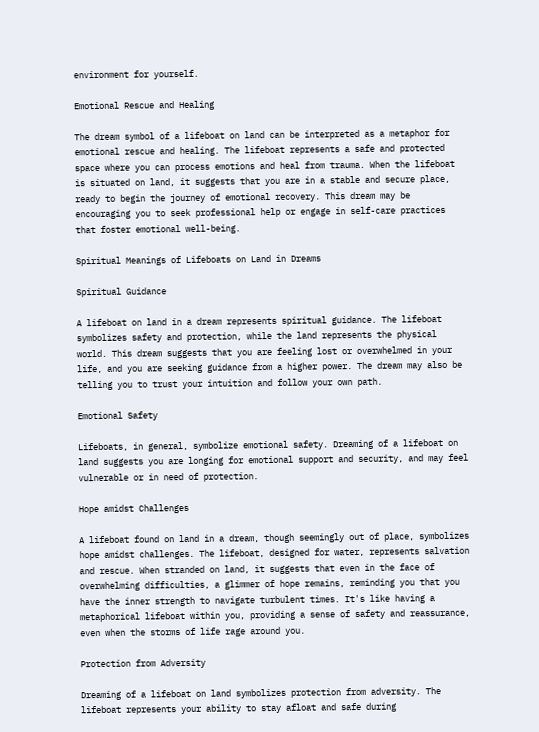environment for yourself.

Emotional Rescue and Healing

The dream symbol of a lifeboat on land can be interpreted as a metaphor for emotional rescue and healing. The lifeboat represents a safe and protected space where you can process emotions and heal from trauma. When the lifeboat is situated on land, it suggests that you are in a stable and secure place, ready to begin the journey of emotional recovery. This dream may be encouraging you to seek professional help or engage in self-care practices that foster emotional well-being.

Spiritual Meanings of Lifeboats on Land in Dreams

Spiritual Guidance

A lifeboat on land in a dream represents spiritual guidance. The lifeboat symbolizes safety and protection, while the land represents the physical world. This dream suggests that you are feeling lost or overwhelmed in your life, and you are seeking guidance from a higher power. The dream may also be telling you to trust your intuition and follow your own path.

Emotional Safety

Lifeboats, in general, symbolize emotional safety. Dreaming of a lifeboat on land suggests you are longing for emotional support and security, and may feel vulnerable or in need of protection.

Hope amidst Challenges

A lifeboat found on land in a dream, though seemingly out of place, symbolizes hope amidst challenges. The lifeboat, designed for water, represents salvation and rescue. When stranded on land, it suggests that even in the face of overwhelming difficulties, a glimmer of hope remains, reminding you that you have the inner strength to navigate turbulent times. It's like having a metaphorical lifeboat within you, providing a sense of safety and reassurance, even when the storms of life rage around you.

Protection from Adversity

Dreaming of a lifeboat on land symbolizes protection from adversity. The lifeboat represents your ability to stay afloat and safe during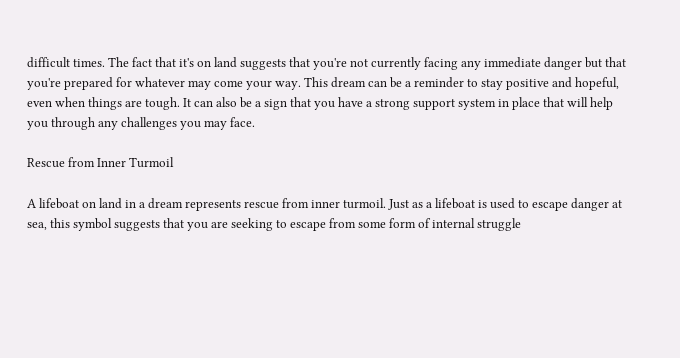difficult times. The fact that it's on land suggests that you're not currently facing any immediate danger but that you're prepared for whatever may come your way. This dream can be a reminder to stay positive and hopeful, even when things are tough. It can also be a sign that you have a strong support system in place that will help you through any challenges you may face.

Rescue from Inner Turmoil

A lifeboat on land in a dream represents rescue from inner turmoil. Just as a lifeboat is used to escape danger at sea, this symbol suggests that you are seeking to escape from some form of internal struggle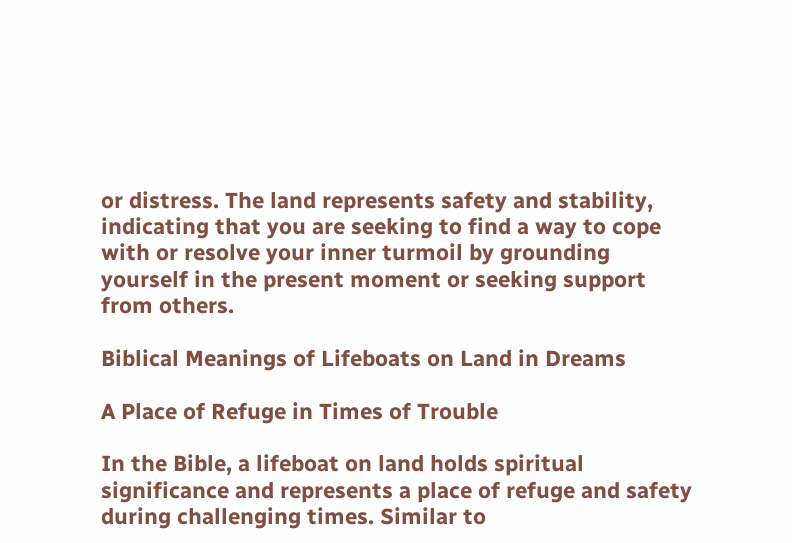or distress. The land represents safety and stability, indicating that you are seeking to find a way to cope with or resolve your inner turmoil by grounding yourself in the present moment or seeking support from others.

Biblical Meanings of Lifeboats on Land in Dreams

A Place of Refuge in Times of Trouble

In the Bible, a lifeboat on land holds spiritual significance and represents a place of refuge and safety during challenging times. Similar to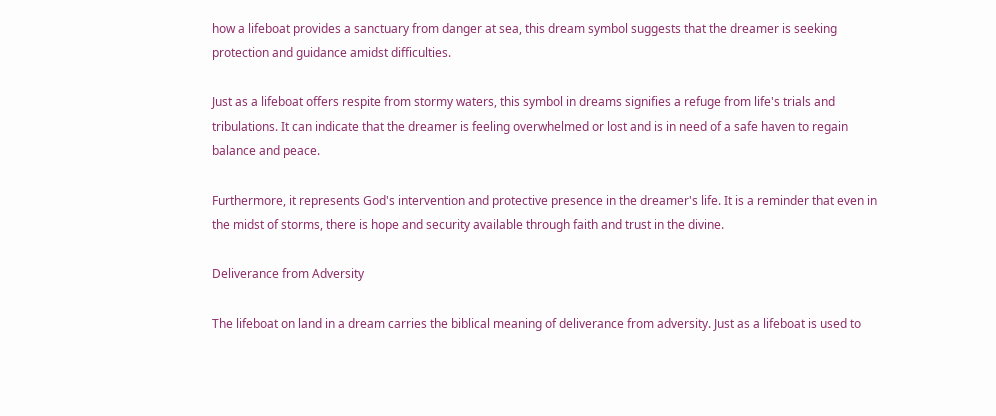how a lifeboat provides a sanctuary from danger at sea, this dream symbol suggests that the dreamer is seeking protection and guidance amidst difficulties.

Just as a lifeboat offers respite from stormy waters, this symbol in dreams signifies a refuge from life's trials and tribulations. It can indicate that the dreamer is feeling overwhelmed or lost and is in need of a safe haven to regain balance and peace.

Furthermore, it represents God's intervention and protective presence in the dreamer's life. It is a reminder that even in the midst of storms, there is hope and security available through faith and trust in the divine.

Deliverance from Adversity

The lifeboat on land in a dream carries the biblical meaning of deliverance from adversity. Just as a lifeboat is used to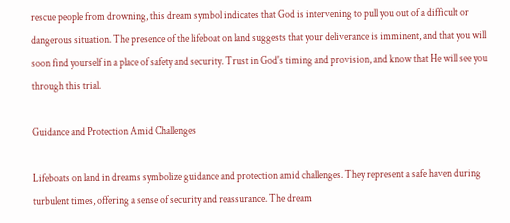rescue people from drowning, this dream symbol indicates that God is intervening to pull you out of a difficult or dangerous situation. The presence of the lifeboat on land suggests that your deliverance is imminent, and that you will soon find yourself in a place of safety and security. Trust in God's timing and provision, and know that He will see you through this trial.

Guidance and Protection Amid Challenges

Lifeboats on land in dreams symbolize guidance and protection amid challenges. They represent a safe haven during turbulent times, offering a sense of security and reassurance. The dream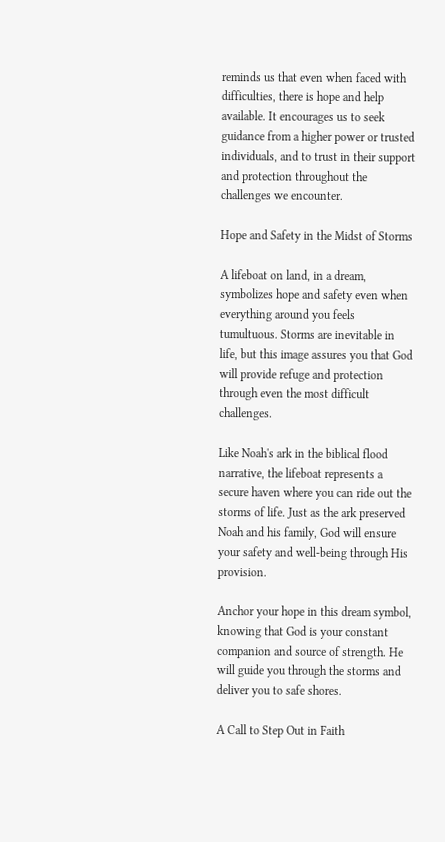reminds us that even when faced with difficulties, there is hope and help available. It encourages us to seek guidance from a higher power or trusted individuals, and to trust in their support and protection throughout the challenges we encounter.

Hope and Safety in the Midst of Storms

A lifeboat on land, in a dream, symbolizes hope and safety even when everything around you feels tumultuous. Storms are inevitable in life, but this image assures you that God will provide refuge and protection through even the most difficult challenges.

Like Noah's ark in the biblical flood narrative, the lifeboat represents a secure haven where you can ride out the storms of life. Just as the ark preserved Noah and his family, God will ensure your safety and well-being through His provision.

Anchor your hope in this dream symbol, knowing that God is your constant companion and source of strength. He will guide you through the storms and deliver you to safe shores.

A Call to Step Out in Faith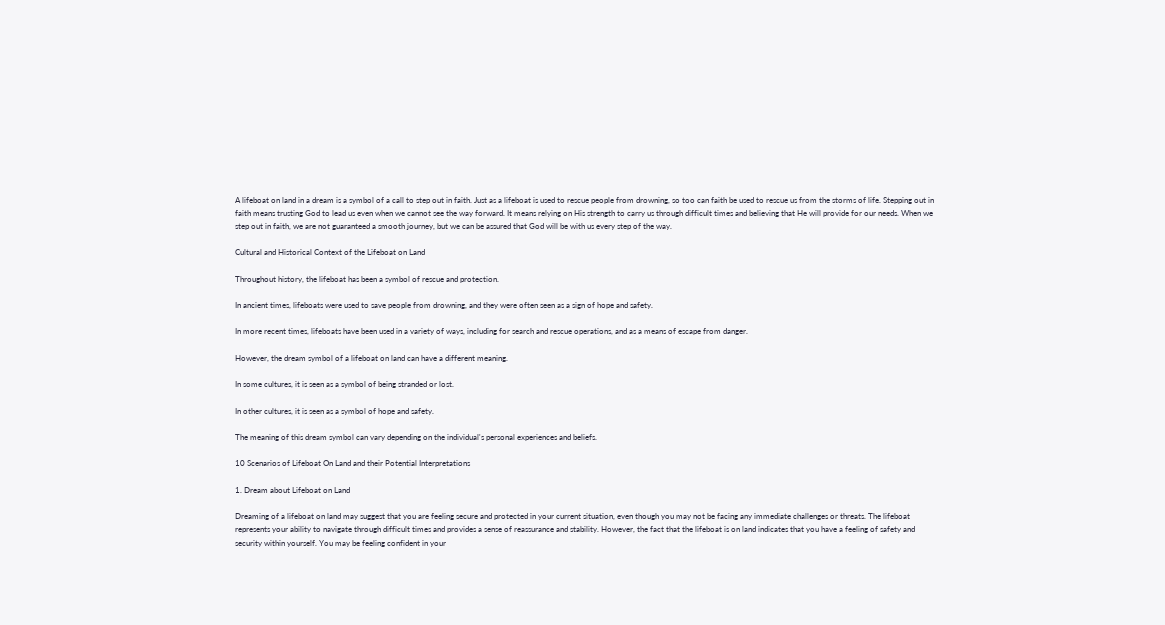A lifeboat on land in a dream is a symbol of a call to step out in faith. Just as a lifeboat is used to rescue people from drowning, so too can faith be used to rescue us from the storms of life. Stepping out in faith means trusting God to lead us even when we cannot see the way forward. It means relying on His strength to carry us through difficult times and believing that He will provide for our needs. When we step out in faith, we are not guaranteed a smooth journey, but we can be assured that God will be with us every step of the way.

Cultural and Historical Context of the Lifeboat on Land

Throughout history, the lifeboat has been a symbol of rescue and protection.

In ancient times, lifeboats were used to save people from drowning, and they were often seen as a sign of hope and safety.

In more recent times, lifeboats have been used in a variety of ways, including for search and rescue operations, and as a means of escape from danger.

However, the dream symbol of a lifeboat on land can have a different meaning.

In some cultures, it is seen as a symbol of being stranded or lost.

In other cultures, it is seen as a symbol of hope and safety.

The meaning of this dream symbol can vary depending on the individual's personal experiences and beliefs.

10 Scenarios of Lifeboat On Land and their Potential Interpretations

1. Dream about Lifeboat on Land

Dreaming of a lifeboat on land may suggest that you are feeling secure and protected in your current situation, even though you may not be facing any immediate challenges or threats. The lifeboat represents your ability to navigate through difficult times and provides a sense of reassurance and stability. However, the fact that the lifeboat is on land indicates that you have a feeling of safety and security within yourself. You may be feeling confident in your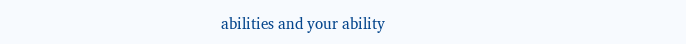abilities and your ability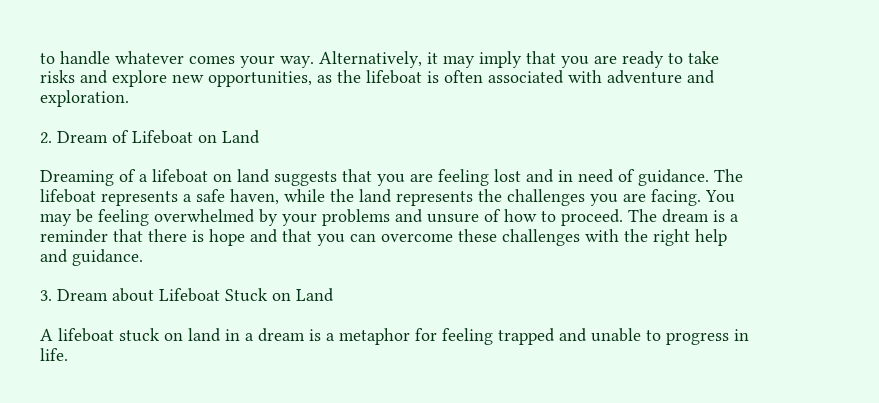to handle whatever comes your way. Alternatively, it may imply that you are ready to take risks and explore new opportunities, as the lifeboat is often associated with adventure and exploration.

2. Dream of Lifeboat on Land

Dreaming of a lifeboat on land suggests that you are feeling lost and in need of guidance. The lifeboat represents a safe haven, while the land represents the challenges you are facing. You may be feeling overwhelmed by your problems and unsure of how to proceed. The dream is a reminder that there is hope and that you can overcome these challenges with the right help and guidance.

3. Dream about Lifeboat Stuck on Land

A lifeboat stuck on land in a dream is a metaphor for feeling trapped and unable to progress in life.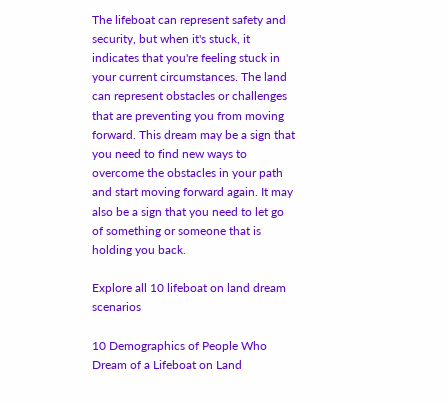The lifeboat can represent safety and security, but when it's stuck, it indicates that you're feeling stuck in your current circumstances. The land can represent obstacles or challenges that are preventing you from moving forward. This dream may be a sign that you need to find new ways to overcome the obstacles in your path and start moving forward again. It may also be a sign that you need to let go of something or someone that is holding you back.

Explore all 10 lifeboat on land dream scenarios

10 Demographics of People Who Dream of a Lifeboat on Land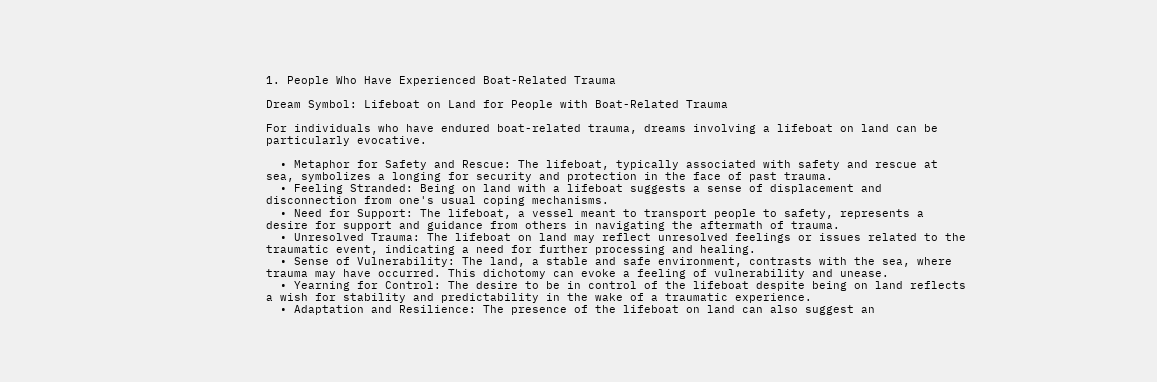1. People Who Have Experienced Boat-Related Trauma

Dream Symbol: Lifeboat on Land for People with Boat-Related Trauma

For individuals who have endured boat-related trauma, dreams involving a lifeboat on land can be particularly evocative.

  • Metaphor for Safety and Rescue: The lifeboat, typically associated with safety and rescue at sea, symbolizes a longing for security and protection in the face of past trauma.
  • Feeling Stranded: Being on land with a lifeboat suggests a sense of displacement and disconnection from one's usual coping mechanisms.
  • Need for Support: The lifeboat, a vessel meant to transport people to safety, represents a desire for support and guidance from others in navigating the aftermath of trauma.
  • Unresolved Trauma: The lifeboat on land may reflect unresolved feelings or issues related to the traumatic event, indicating a need for further processing and healing.
  • Sense of Vulnerability: The land, a stable and safe environment, contrasts with the sea, where trauma may have occurred. This dichotomy can evoke a feeling of vulnerability and unease.
  • Yearning for Control: The desire to be in control of the lifeboat despite being on land reflects a wish for stability and predictability in the wake of a traumatic experience.
  • Adaptation and Resilience: The presence of the lifeboat on land can also suggest an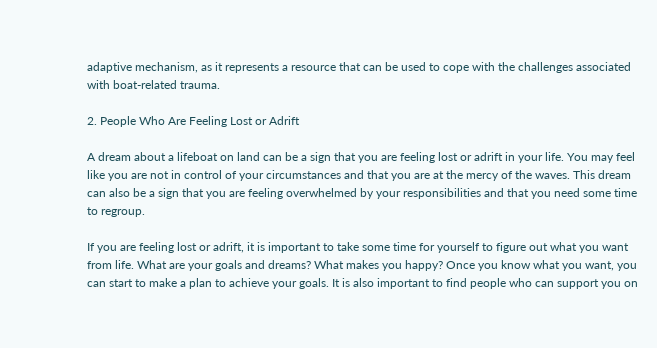adaptive mechanism, as it represents a resource that can be used to cope with the challenges associated with boat-related trauma.

2. People Who Are Feeling Lost or Adrift

A dream about a lifeboat on land can be a sign that you are feeling lost or adrift in your life. You may feel like you are not in control of your circumstances and that you are at the mercy of the waves. This dream can also be a sign that you are feeling overwhelmed by your responsibilities and that you need some time to regroup.

If you are feeling lost or adrift, it is important to take some time for yourself to figure out what you want from life. What are your goals and dreams? What makes you happy? Once you know what you want, you can start to make a plan to achieve your goals. It is also important to find people who can support you on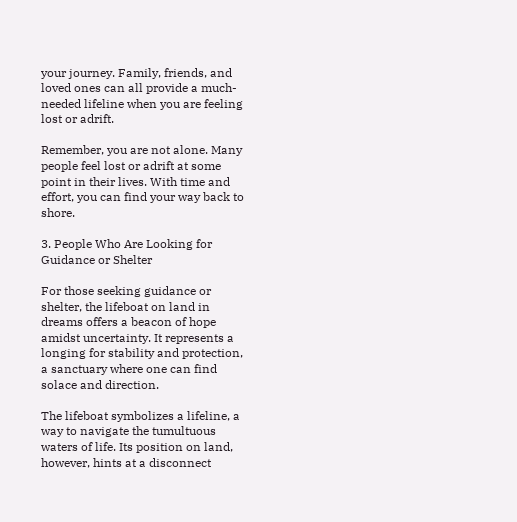your journey. Family, friends, and loved ones can all provide a much-needed lifeline when you are feeling lost or adrift.

Remember, you are not alone. Many people feel lost or adrift at some point in their lives. With time and effort, you can find your way back to shore.

3. People Who Are Looking for Guidance or Shelter

For those seeking guidance or shelter, the lifeboat on land in dreams offers a beacon of hope amidst uncertainty. It represents a longing for stability and protection, a sanctuary where one can find solace and direction.

The lifeboat symbolizes a lifeline, a way to navigate the tumultuous waters of life. Its position on land, however, hints at a disconnect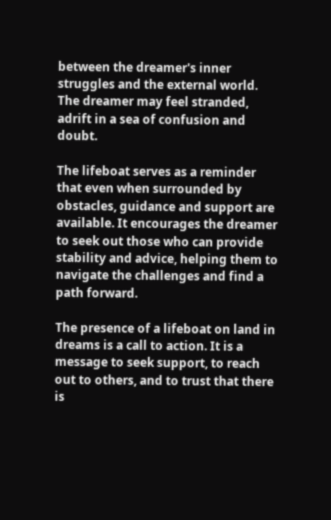between the dreamer's inner struggles and the external world. The dreamer may feel stranded, adrift in a sea of confusion and doubt.

The lifeboat serves as a reminder that even when surrounded by obstacles, guidance and support are available. It encourages the dreamer to seek out those who can provide stability and advice, helping them to navigate the challenges and find a path forward.

The presence of a lifeboat on land in dreams is a call to action. It is a message to seek support, to reach out to others, and to trust that there is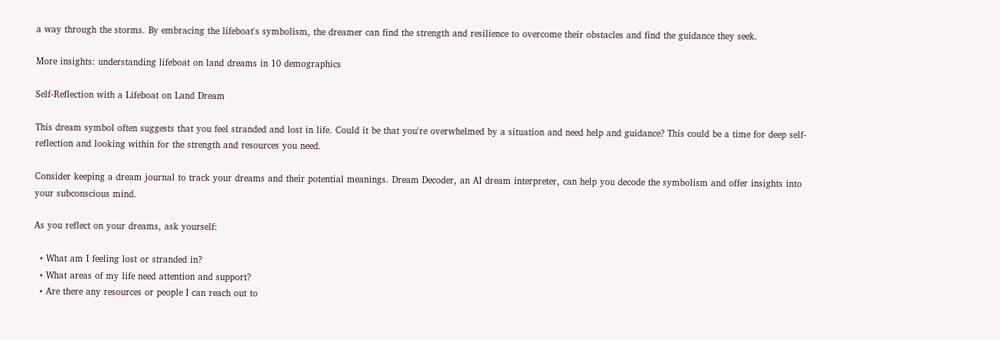a way through the storms. By embracing the lifeboat's symbolism, the dreamer can find the strength and resilience to overcome their obstacles and find the guidance they seek.

More insights: understanding lifeboat on land dreams in 10 demographics

Self-Reflection with a Lifeboat on Land Dream

This dream symbol often suggests that you feel stranded and lost in life. Could it be that you're overwhelmed by a situation and need help and guidance? This could be a time for deep self-reflection and looking within for the strength and resources you need.

Consider keeping a dream journal to track your dreams and their potential meanings. Dream Decoder, an AI dream interpreter, can help you decode the symbolism and offer insights into your subconscious mind.

As you reflect on your dreams, ask yourself:

  • What am I feeling lost or stranded in?
  • What areas of my life need attention and support?
  • Are there any resources or people I can reach out to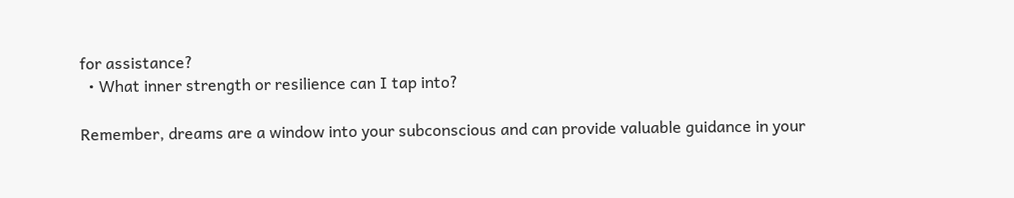for assistance?
  • What inner strength or resilience can I tap into?

Remember, dreams are a window into your subconscious and can provide valuable guidance in your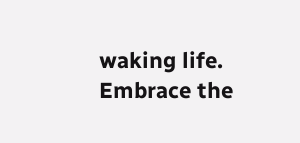waking life. Embrace the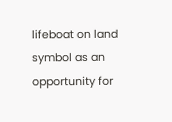lifeboat on land symbol as an opportunity for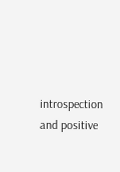introspection and positive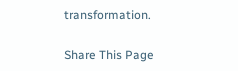transformation.

Share This Page